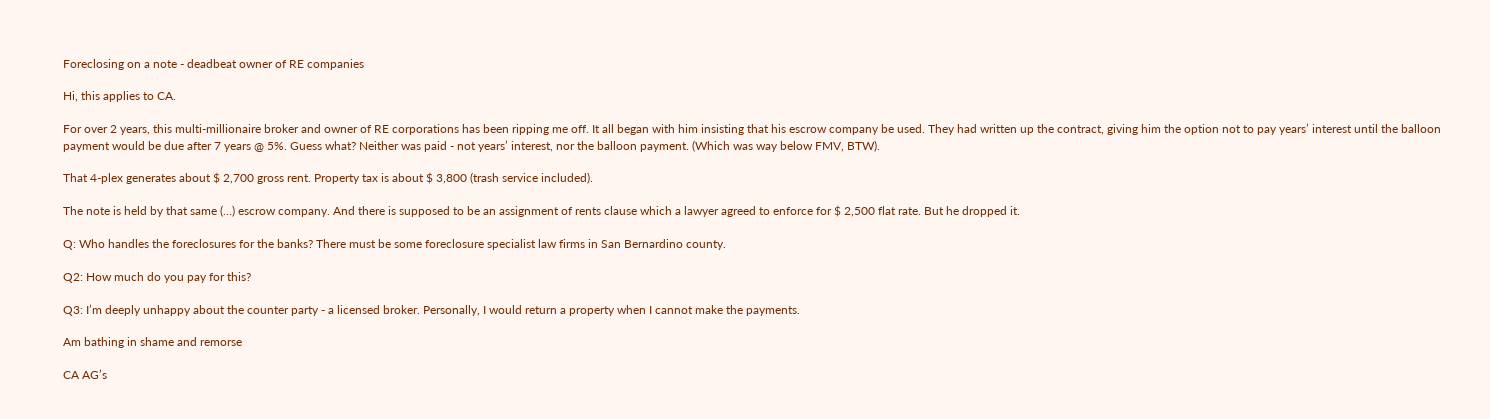Foreclosing on a note - deadbeat owner of RE companies

Hi, this applies to CA.

For over 2 years, this multi-millionaire broker and owner of RE corporations has been ripping me off. It all began with him insisting that his escrow company be used. They had written up the contract, giving him the option not to pay years’ interest until the balloon payment would be due after 7 years @ 5%. Guess what? Neither was paid - not years’ interest, nor the balloon payment. (Which was way below FMV, BTW).

That 4-plex generates about $ 2,700 gross rent. Property tax is about $ 3,800 (trash service included).

The note is held by that same (…) escrow company. And there is supposed to be an assignment of rents clause which a lawyer agreed to enforce for $ 2,500 flat rate. But he dropped it.

Q: Who handles the foreclosures for the banks? There must be some foreclosure specialist law firms in San Bernardino county.

Q2: How much do you pay for this?

Q3: I’m deeply unhappy about the counter party - a licensed broker. Personally, I would return a property when I cannot make the payments.

Am bathing in shame and remorse

CA AG’s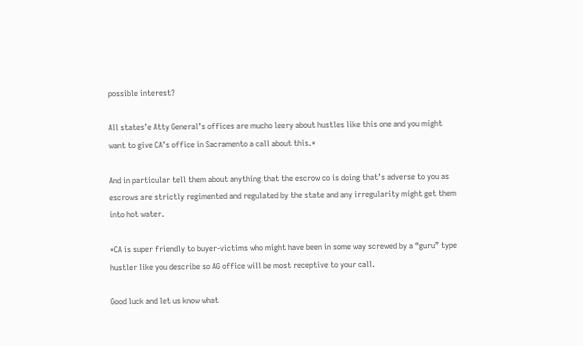possible interest?

All states’e Atty General’s offices are mucho leery about hustles like this one and you might want to give CA’s office in Sacramento a call about this.*

And in particular tell them about anything that the escrow co is doing that’s adverse to you as escrows are strictly regimented and regulated by the state and any irregularity might get them into hot water.

*CA is super friendly to buyer-victims who might have been in some way screwed by a “guru” type hustler like you describe so AG office will be most receptive to your call.

Good luck and let us know what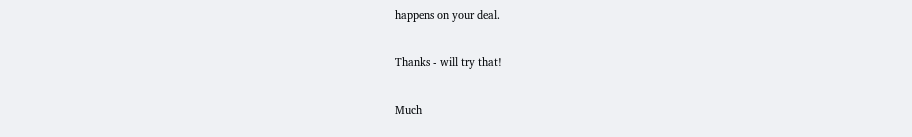happens on your deal.

Thanks - will try that!

Much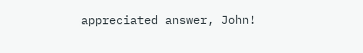appreciated answer, John!